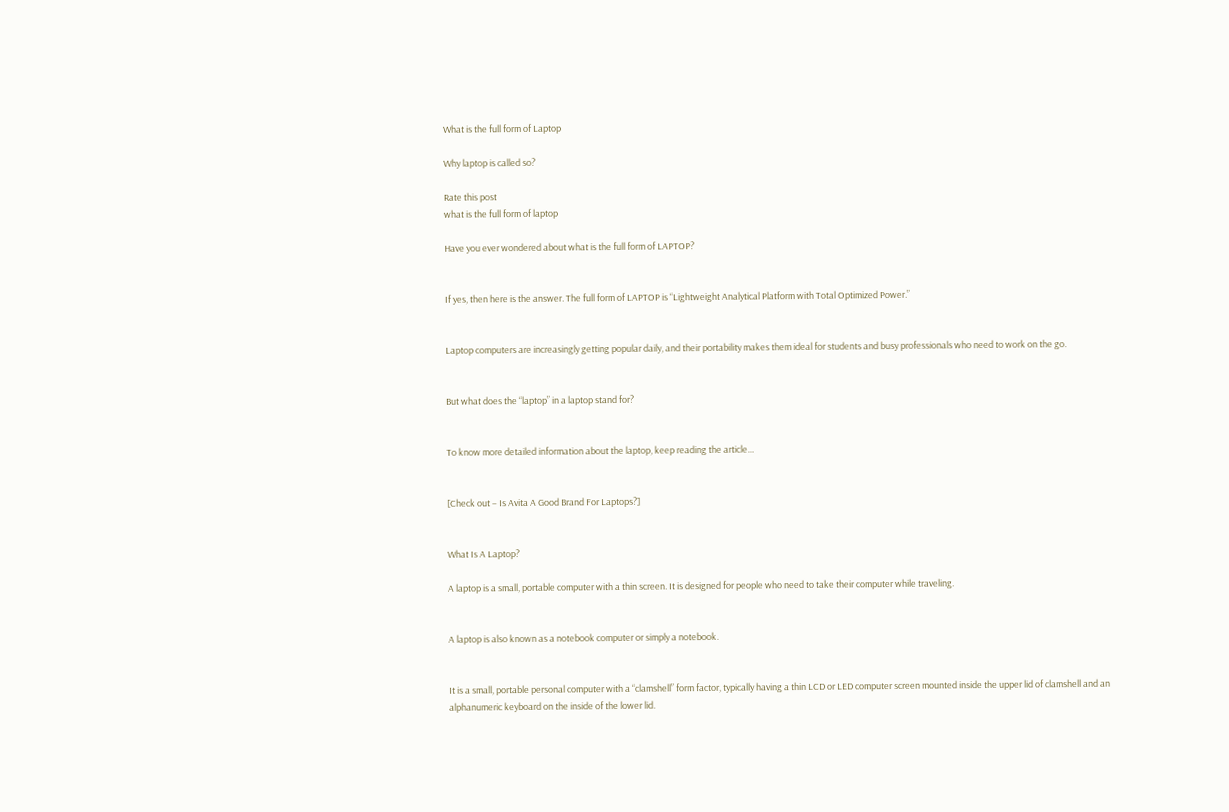What is the full form of Laptop

Why laptop is called so?

Rate this post
what is the full form of laptop

Have you ever wondered about what is the full form of LAPTOP?


If yes, then here is the answer. The full form of LAPTOP is “Lightweight Analytical Platform with Total Optimized Power.”


Laptop computers are increasingly getting popular daily, and their portability makes them ideal for students and busy professionals who need to work on the go.


But what does the “laptop” in a laptop stand for?


To know more detailed information about the laptop, keep reading the article…


[Check out – Is Avita A Good Brand For Laptops?]


What Is A Laptop?

A laptop is a small, portable computer with a thin screen. It is designed for people who need to take their computer while traveling.


A laptop is also known as a notebook computer or simply a notebook.


It is a small, portable personal computer with a “clamshell” form factor, typically having a thin LCD or LED computer screen mounted inside the upper lid of clamshell and an alphanumeric keyboard on the inside of the lower lid.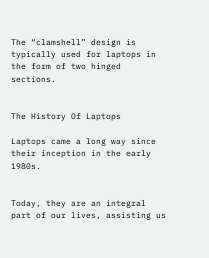The “clamshell” design is typically used for laptops in the form of two hinged sections.


The History Of Laptops

Laptops came a long way since their inception in the early 1980s.


Today, they are an integral part of our lives, assisting us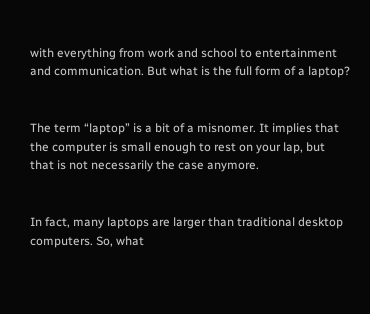with everything from work and school to entertainment and communication. But what is the full form of a laptop?


The term “laptop” is a bit of a misnomer. It implies that the computer is small enough to rest on your lap, but that is not necessarily the case anymore.


In fact, many laptops are larger than traditional desktop computers. So, what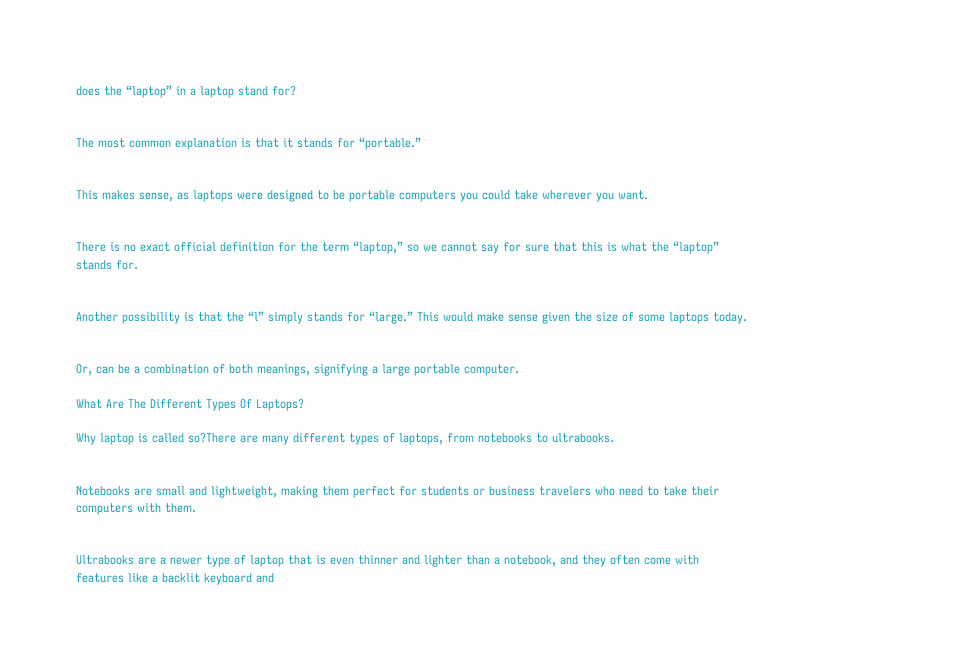does the “laptop” in a laptop stand for?


The most common explanation is that it stands for “portable.”


This makes sense, as laptops were designed to be portable computers you could take wherever you want.


There is no exact official definition for the term “laptop,” so we cannot say for sure that this is what the “laptop” stands for.


Another possibility is that the “l” simply stands for “large.” This would make sense given the size of some laptops today.


Or, can be a combination of both meanings, signifying a large portable computer.

What Are The Different Types Of Laptops?

Why laptop is called so?There are many different types of laptops, from notebooks to ultrabooks.


Notebooks are small and lightweight, making them perfect for students or business travelers who need to take their computers with them.


Ultrabooks are a newer type of laptop that is even thinner and lighter than a notebook, and they often come with features like a backlit keyboard and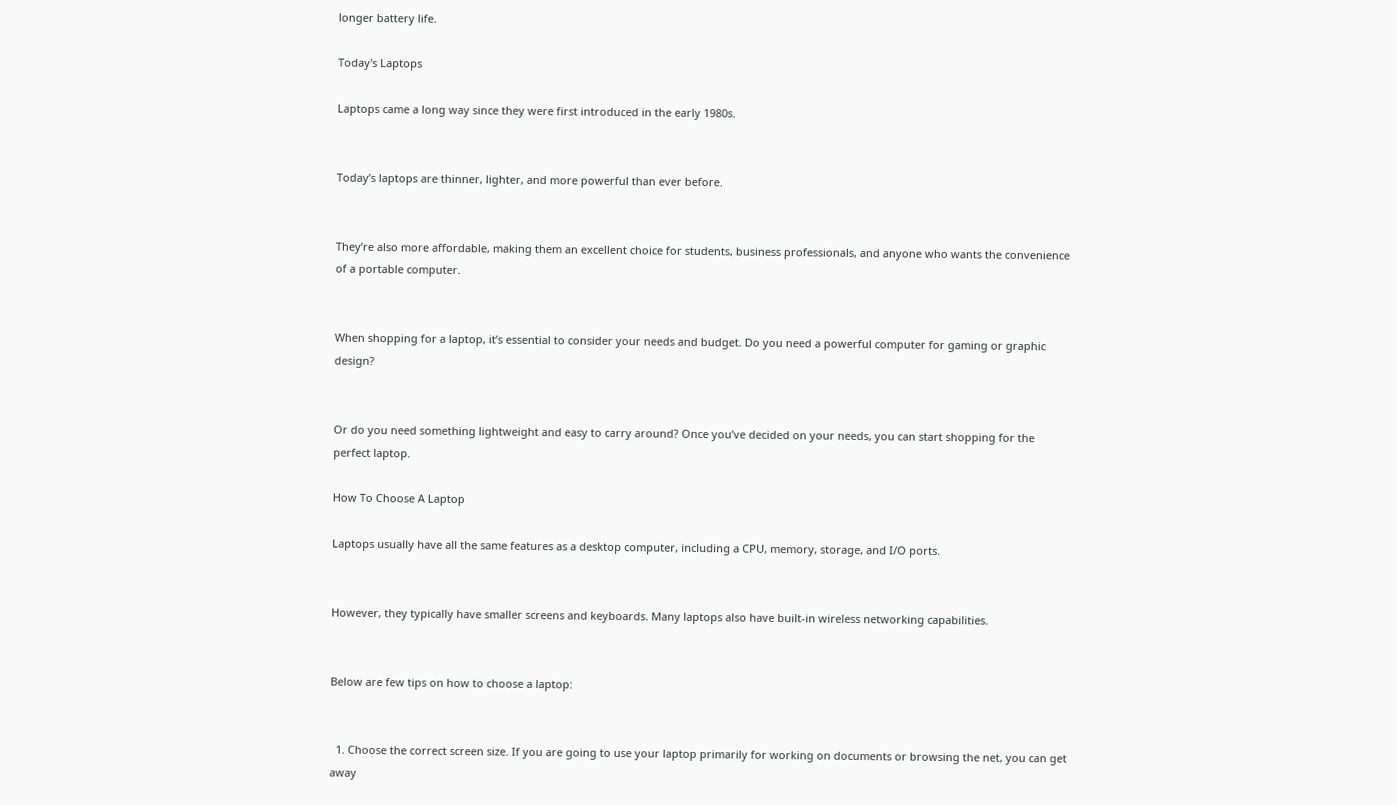longer battery life.

Today's Laptops

Laptops came a long way since they were first introduced in the early 1980s.


Today’s laptops are thinner, lighter, and more powerful than ever before.


They’re also more affordable, making them an excellent choice for students, business professionals, and anyone who wants the convenience of a portable computer.


When shopping for a laptop, it’s essential to consider your needs and budget. Do you need a powerful computer for gaming or graphic design?


Or do you need something lightweight and easy to carry around? Once you’ve decided on your needs, you can start shopping for the perfect laptop.

How To Choose A Laptop

Laptops usually have all the same features as a desktop computer, including a CPU, memory, storage, and I/O ports.


However, they typically have smaller screens and keyboards. Many laptops also have built-in wireless networking capabilities.


Below are few tips on how to choose a laptop:


  1. Choose the correct screen size. If you are going to use your laptop primarily for working on documents or browsing the net, you can get away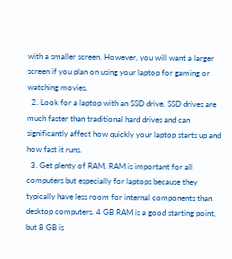with a smaller screen. However, you will want a larger screen if you plan on using your laptop for gaming or watching movies.
  2. Look for a laptop with an SSD drive. SSD drives are much faster than traditional hard drives and can significantly affect how quickly your laptop starts up and how fast it runs.
  3. Get plenty of RAM. RAM is important for all computers but especially for laptops because they typically have less room for internal components than desktop computers. 4 GB RAM is a good starting point, but 8 GB is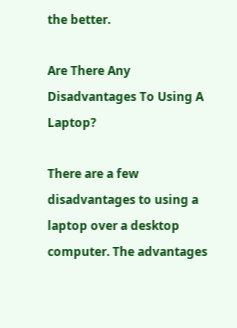the better.

Are There Any Disadvantages To Using A Laptop?

There are a few disadvantages to using a laptop over a desktop computer. The advantages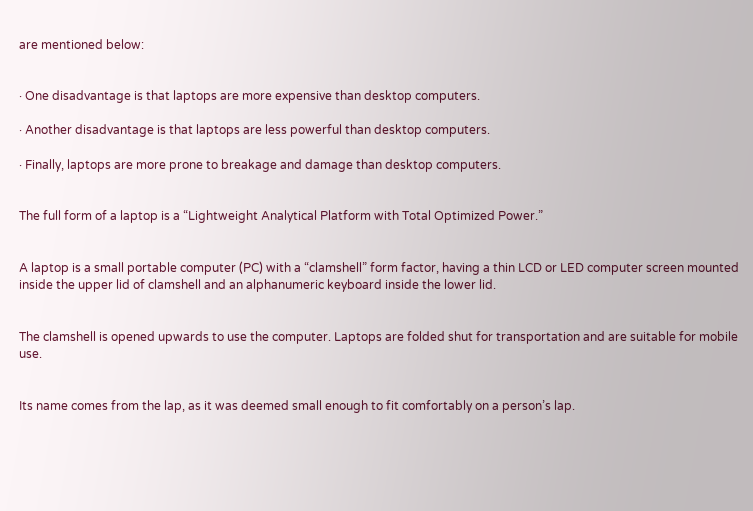are mentioned below:


· One disadvantage is that laptops are more expensive than desktop computers.

· Another disadvantage is that laptops are less powerful than desktop computers.

· Finally, laptops are more prone to breakage and damage than desktop computers.


The full form of a laptop is a “Lightweight Analytical Platform with Total Optimized Power.”


A laptop is a small portable computer (PC) with a “clamshell” form factor, having a thin LCD or LED computer screen mounted inside the upper lid of clamshell and an alphanumeric keyboard inside the lower lid.


The clamshell is opened upwards to use the computer. Laptops are folded shut for transportation and are suitable for mobile use.


Its name comes from the lap, as it was deemed small enough to fit comfortably on a person’s lap.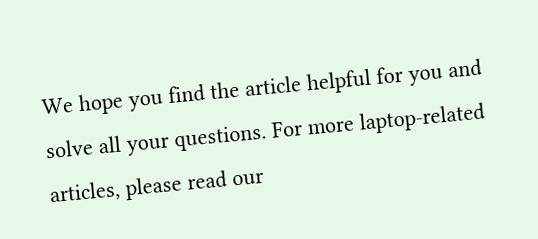We hope you find the article helpful for you and solve all your questions. For more laptop-related articles, please read our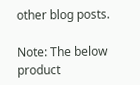other blog posts.

Note: The below product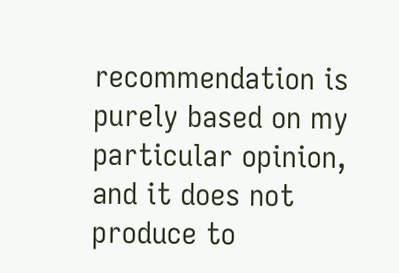recommendation is purely based on my particular opinion, and it does not produce to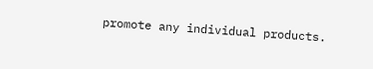promote any individual products.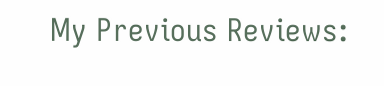My Previous Reviews: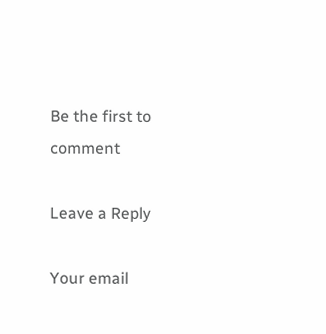Be the first to comment

Leave a Reply

Your email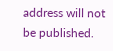address will not be published.